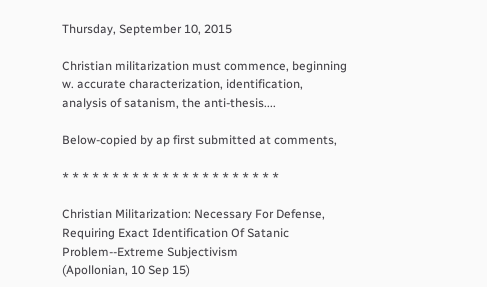Thursday, September 10, 2015

Christian militarization must commence, beginning w. accurate characterization, identification, analysis of satanism, the anti-thesis....

Below-copied by ap first submitted at comments,

* * * * * * * * * * * * * * * * * * * * * *

Christian Militarization: Necessary For Defense, Requiring Exact Identification Of Satanic Problem--Extreme Subjectivism
(Apollonian, 10 Sep 15)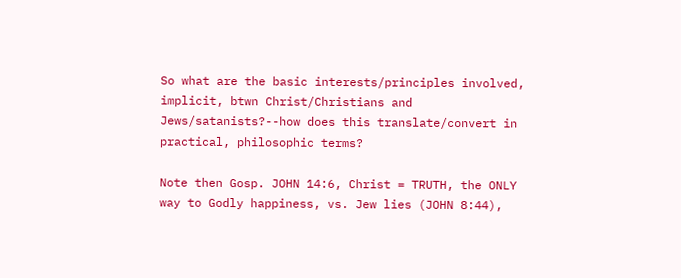So what are the basic interests/principles involved, implicit, btwn Christ/Christians and Jews/satanists?--how does this translate/convert in practical, philosophic terms?

Note then Gosp. JOHN 14:6, Christ = TRUTH, the ONLY way to Godly happiness, vs. Jew lies (JOHN 8:44),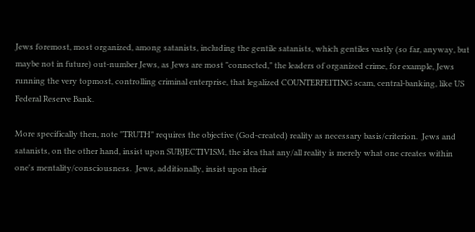Jews foremost, most organized, among satanists, including the gentile satanists, which gentiles vastly (so far, anyway, but maybe not in future) out-number Jews, as Jews are most "connected," the leaders of organized crime, for example, Jews running the very topmost, controlling criminal enterprise, that legalized COUNTERFEITING scam, central-banking, like US Federal Reserve Bank.

More specifically then, note "TRUTH" requires the objective (God-created) reality as necessary basis/criterion.  Jews and satanists, on the other hand, insist upon SUBJECTIVISM, the idea that any/all reality is merely what one creates within one's mentality/consciousness.  Jews, additionally, insist upon their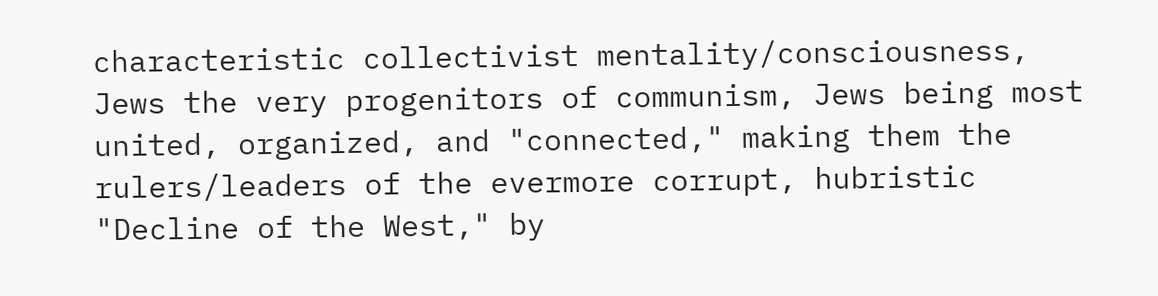characteristic collectivist mentality/consciousness, Jews the very progenitors of communism, Jews being most united, organized, and "connected," making them the rulers/leaders of the evermore corrupt, hubristic "Decline of the West," by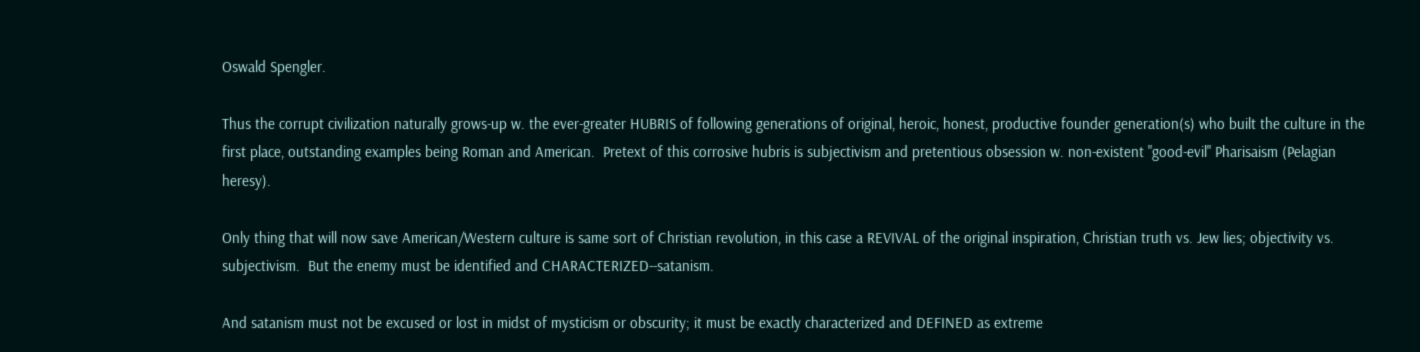Oswald Spengler.

Thus the corrupt civilization naturally grows-up w. the ever-greater HUBRIS of following generations of original, heroic, honest, productive founder generation(s) who built the culture in the first place, outstanding examples being Roman and American.  Pretext of this corrosive hubris is subjectivism and pretentious obsession w. non-existent "good-evil" Pharisaism (Pelagian heresy).

Only thing that will now save American/Western culture is same sort of Christian revolution, in this case a REVIVAL of the original inspiration, Christian truth vs. Jew lies; objectivity vs. subjectivism.  But the enemy must be identified and CHARACTERIZED--satanism.

And satanism must not be excused or lost in midst of mysticism or obscurity; it must be exactly characterized and DEFINED as extreme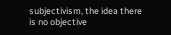subjectivism, the idea there is no objective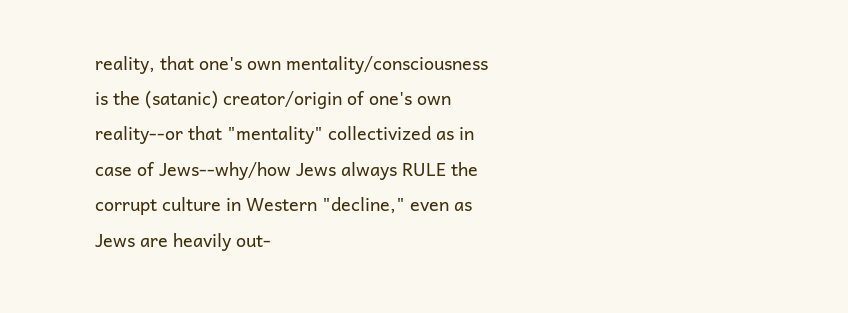reality, that one's own mentality/consciousness is the (satanic) creator/origin of one's own reality--or that "mentality" collectivized as in case of Jews--why/how Jews always RULE the corrupt culture in Western "decline," even as Jews are heavily out-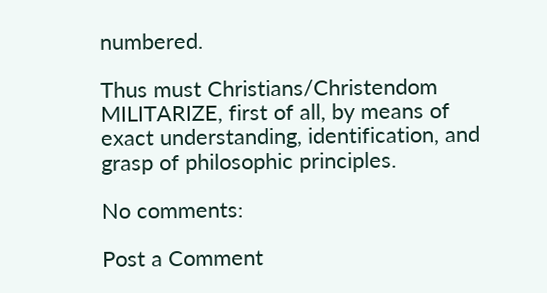numbered.

Thus must Christians/Christendom MILITARIZE, first of all, by means of exact understanding, identification, and grasp of philosophic principles.

No comments:

Post a Comment